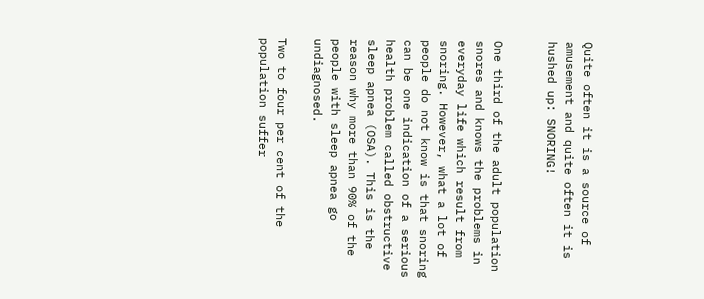Quite often it is a source of amusement and quite often it is hushed up: SNORING!


One third of the adult population snores and knows the problems in everyday life which result from snoring. However, what a lot of people do not know is that snoring can be one indication of a serious health problem called obstructive sleep apnea (OSA). This is the reason why more than 90% of the people with sleep apnea go undiagnosed.

Two to four per cent of the population suffer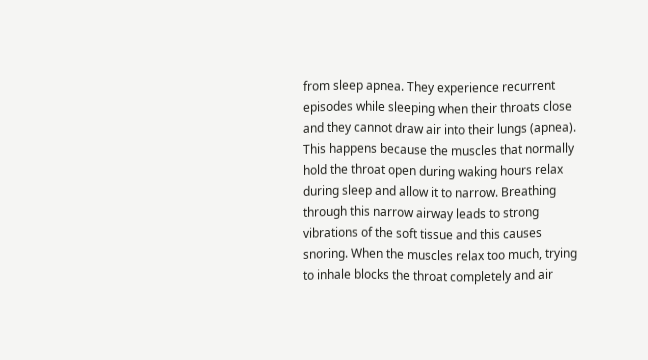from sleep apnea. They experience recurrent episodes while sleeping when their throats close and they cannot draw air into their lungs (apnea). This happens because the muscles that normally hold the throat open during waking hours relax during sleep and allow it to narrow. Breathing through this narrow airway leads to strong vibrations of the soft tissue and this causes snoring. When the muscles relax too much, trying to inhale blocks the throat completely and air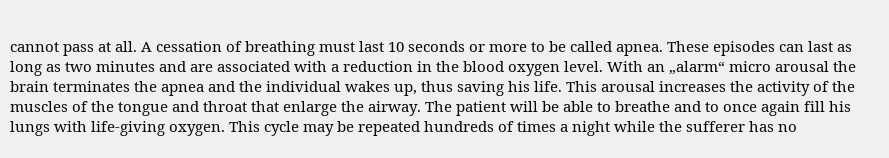cannot pass at all. A cessation of breathing must last 10 seconds or more to be called apnea. These episodes can last as long as two minutes and are associated with a reduction in the blood oxygen level. With an „alarm“ micro arousal the brain terminates the apnea and the individual wakes up, thus saving his life. This arousal increases the activity of the muscles of the tongue and throat that enlarge the airway. The patient will be able to breathe and to once again fill his lungs with life-giving oxygen. This cycle may be repeated hundreds of times a night while the sufferer has no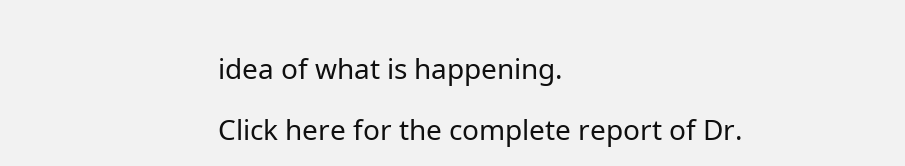idea of what is happening.

Click here for the complete report of Dr.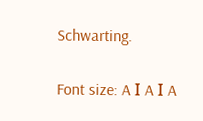Schwarting.


Font size: A Ι A Ι A